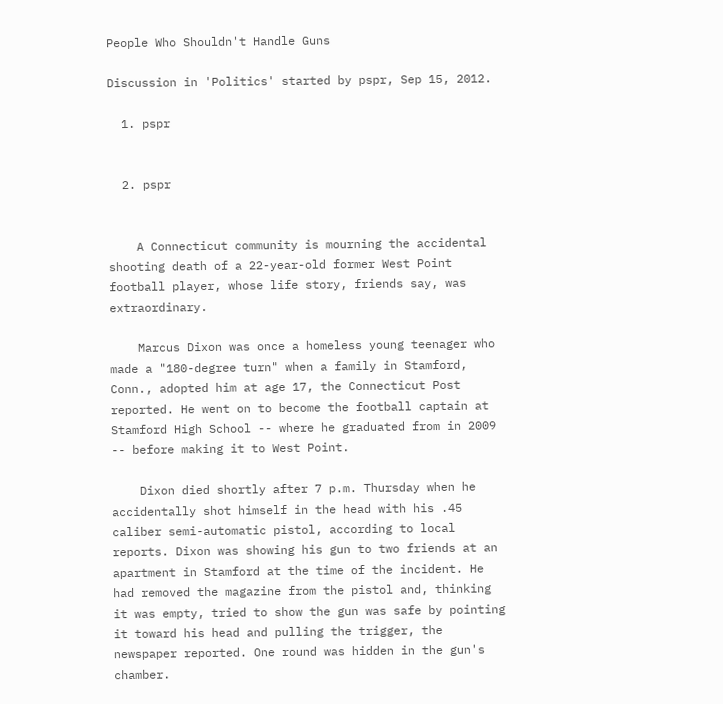People Who Shouldn't Handle Guns

Discussion in 'Politics' started by pspr, Sep 15, 2012.

  1. pspr


  2. pspr


    A Connecticut community is mourning the accidental shooting death of a 22-year-old former West Point football player, whose life story, friends say, was extraordinary.

    Marcus Dixon was once a homeless young teenager who made a "180-degree turn" when a family in Stamford, Conn., adopted him at age 17, the Connecticut Post reported. He went on to become the football captain at Stamford High School -- where he graduated from in 2009 -- before making it to West Point.

    Dixon died shortly after 7 p.m. Thursday when he accidentally shot himself in the head with his .45 caliber semi-automatic pistol, according to local reports. Dixon was showing his gun to two friends at an apartment in Stamford at the time of the incident. He had removed the magazine from the pistol and, thinking it was empty, tried to show the gun was safe by pointing it toward his head and pulling the trigger, the newspaper reported. One round was hidden in the gun's chamber.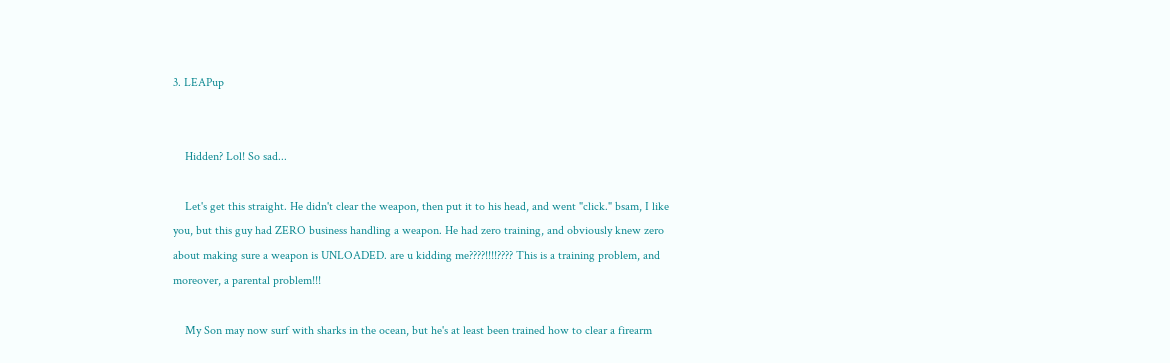3. LEAPup


    Hidden? Lol! So sad...

    Let's get this straight. He didn't clear the weapon, then put it to his head, and went "click." bsam, I like you, but this guy had ZERO business handling a weapon. He had zero training, and obviously knew zero about making sure a weapon is UNLOADED. are u kidding me????!!!!???? This is a training problem, and moreover, a parental problem!!!

    My Son may now surf with sharks in the ocean, but he's at least been trained how to clear a firearm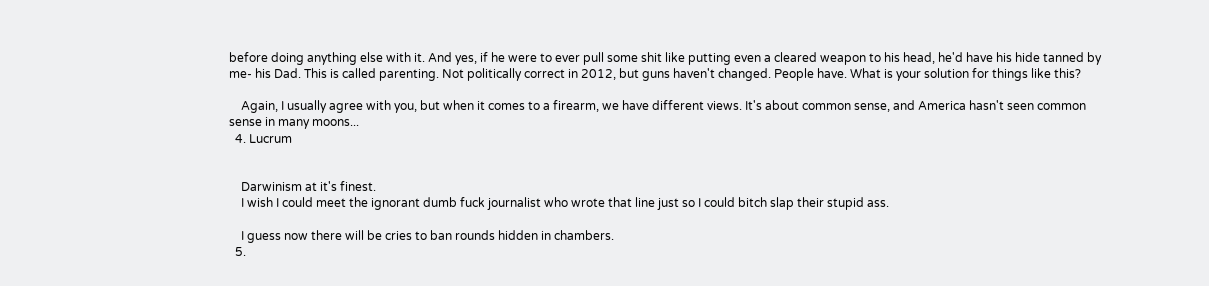before doing anything else with it. And yes, if he were to ever pull some shit like putting even a cleared weapon to his head, he'd have his hide tanned by me- his Dad. This is called parenting. Not politically correct in 2012, but guns haven't changed. People have. What is your solution for things like this?

    Again, I usually agree with you, but when it comes to a firearm, we have different views. It's about common sense, and America hasn't seen common sense in many moons...
  4. Lucrum


    Darwinism at it's finest.
    I wish I could meet the ignorant dumb fuck journalist who wrote that line just so I could bitch slap their stupid ass.

    I guess now there will be cries to ban rounds hidden in chambers.
  5.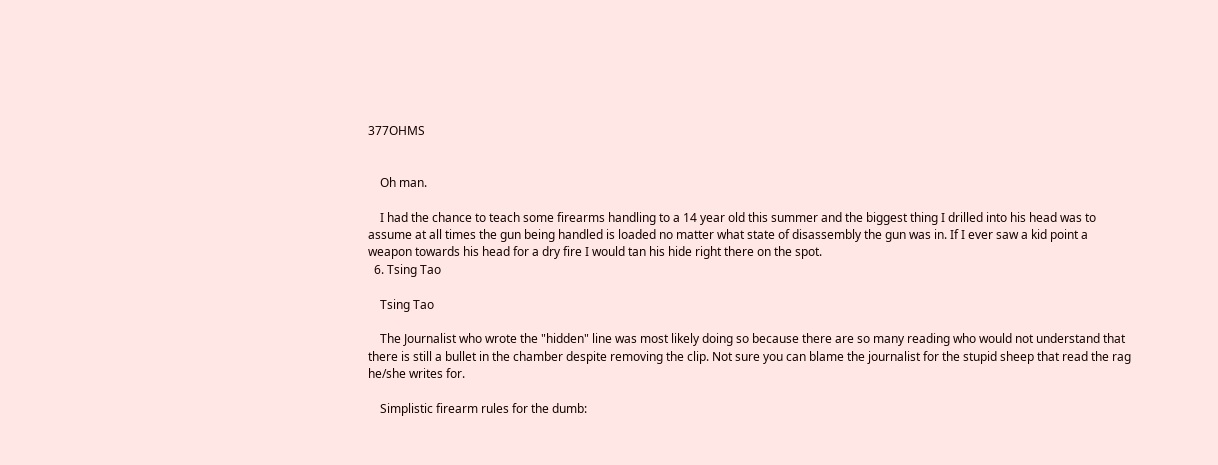377OHMS


    Oh man.

    I had the chance to teach some firearms handling to a 14 year old this summer and the biggest thing I drilled into his head was to assume at all times the gun being handled is loaded no matter what state of disassembly the gun was in. If I ever saw a kid point a weapon towards his head for a dry fire I would tan his hide right there on the spot.
  6. Tsing Tao

    Tsing Tao

    The Journalist who wrote the "hidden" line was most likely doing so because there are so many reading who would not understand that there is still a bullet in the chamber despite removing the clip. Not sure you can blame the journalist for the stupid sheep that read the rag he/she writes for.

    Simplistic firearm rules for the dumb: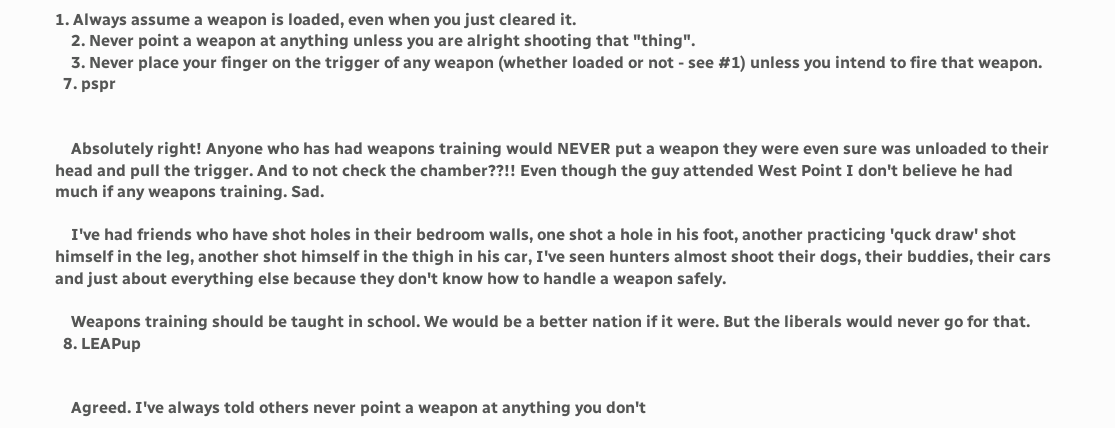1. Always assume a weapon is loaded, even when you just cleared it.
    2. Never point a weapon at anything unless you are alright shooting that "thing".
    3. Never place your finger on the trigger of any weapon (whether loaded or not - see #1) unless you intend to fire that weapon.
  7. pspr


    Absolutely right! Anyone who has had weapons training would NEVER put a weapon they were even sure was unloaded to their head and pull the trigger. And to not check the chamber??!! Even though the guy attended West Point I don't believe he had much if any weapons training. Sad.

    I've had friends who have shot holes in their bedroom walls, one shot a hole in his foot, another practicing 'quck draw' shot himself in the leg, another shot himself in the thigh in his car, I've seen hunters almost shoot their dogs, their buddies, their cars and just about everything else because they don't know how to handle a weapon safely.

    Weapons training should be taught in school. We would be a better nation if it were. But the liberals would never go for that.
  8. LEAPup


    Agreed. I've always told others never point a weapon at anything you don't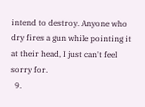intend to destroy. Anyone who dry fires a gun while pointing it at their head, I just can't feel sorry for.
  9.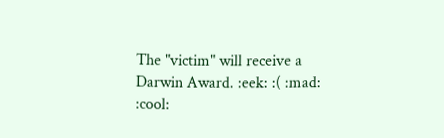The "victim" will receive a Darwin Award. :eek: :( :mad: :cool: